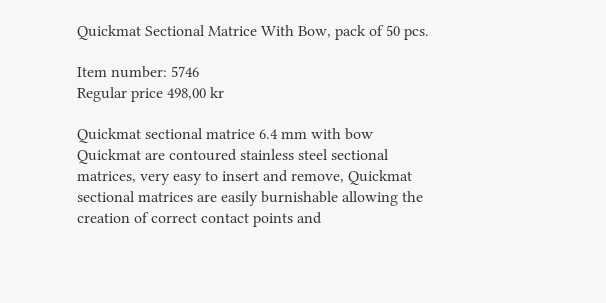Quickmat Sectional Matrice With Bow, pack of 50 pcs.

Item number: 5746
Regular price 498,00 kr

Quickmat sectional matrice 6.4 mm with bow
Quickmat are contoured stainless steel sectional matrices, very easy to insert and remove, Quickmat sectional matrices are easily burnishable allowing the creation of correct contact points and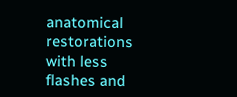anatomical restorations with less flashes and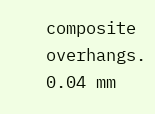composite overhangs.
0.04 mm